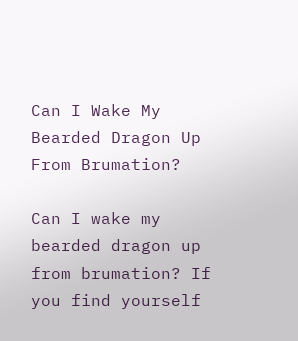Can I Wake My Bearded Dragon Up From Brumation?

Can I wake my bearded dragon up from brumation? If you find yourself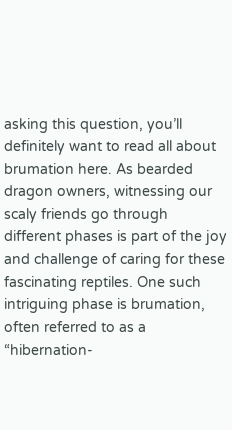asking this question, you’ll definitely want to read all about brumation here. As bearded dragon owners, witnessing our scaly friends go through different phases is part of the joy and challenge of caring for these fascinating reptiles. One such intriguing phase is brumation, often referred to as a “hibernation-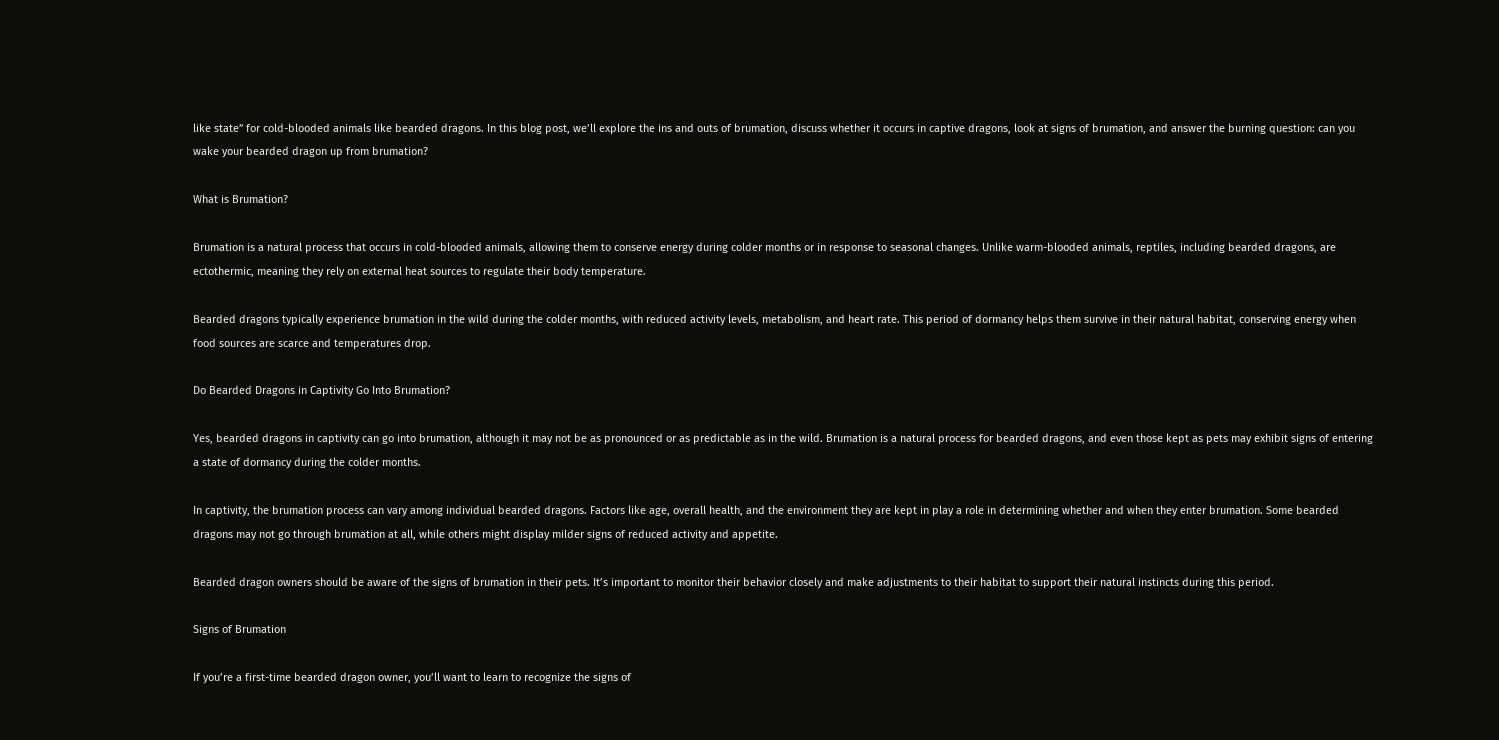like state” for cold-blooded animals like bearded dragons. In this blog post, we’ll explore the ins and outs of brumation, discuss whether it occurs in captive dragons, look at signs of brumation, and answer the burning question: can you wake your bearded dragon up from brumation?

What is Brumation?

Brumation is a natural process that occurs in cold-blooded animals, allowing them to conserve energy during colder months or in response to seasonal changes. Unlike warm-blooded animals, reptiles, including bearded dragons, are ectothermic, meaning they rely on external heat sources to regulate their body temperature.

Bearded dragons typically experience brumation in the wild during the colder months, with reduced activity levels, metabolism, and heart rate. This period of dormancy helps them survive in their natural habitat, conserving energy when food sources are scarce and temperatures drop.

Do Bearded Dragons in Captivity Go Into Brumation?

Yes, bearded dragons in captivity can go into brumation, although it may not be as pronounced or as predictable as in the wild. Brumation is a natural process for bearded dragons, and even those kept as pets may exhibit signs of entering a state of dormancy during the colder months.

In captivity, the brumation process can vary among individual bearded dragons. Factors like age, overall health, and the environment they are kept in play a role in determining whether and when they enter brumation. Some bearded dragons may not go through brumation at all, while others might display milder signs of reduced activity and appetite.

Bearded dragon owners should be aware of the signs of brumation in their pets. It’s important to monitor their behavior closely and make adjustments to their habitat to support their natural instincts during this period.

Signs of Brumation

If you’re a first-time bearded dragon owner, you’ll want to learn to recognize the signs of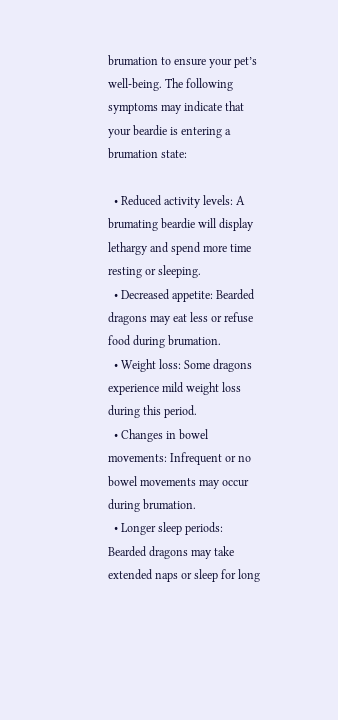brumation to ensure your pet’s well-being. The following symptoms may indicate that your beardie is entering a brumation state:

  • Reduced activity levels: A brumating beardie will display lethargy and spend more time resting or sleeping.
  • Decreased appetite: Bearded dragons may eat less or refuse food during brumation.
  • Weight loss: Some dragons experience mild weight loss during this period.
  • Changes in bowel movements: Infrequent or no bowel movements may occur during brumation.
  • Longer sleep periods: Bearded dragons may take extended naps or sleep for long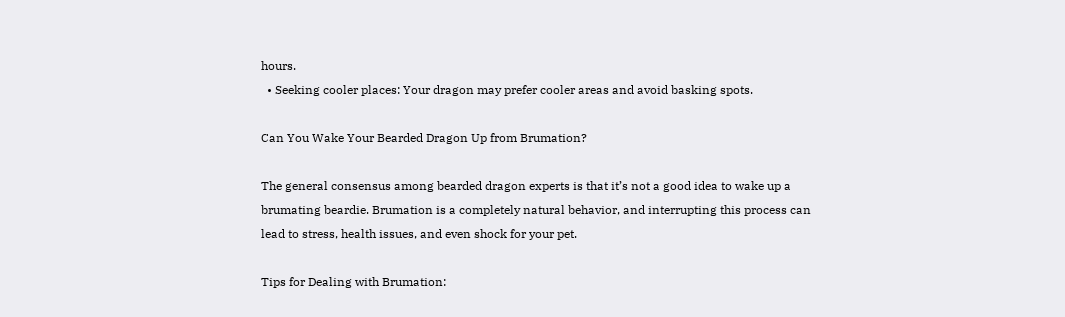hours.
  • Seeking cooler places: Your dragon may prefer cooler areas and avoid basking spots.

Can You Wake Your Bearded Dragon Up from Brumation?

The general consensus among bearded dragon experts is that it’s not a good idea to wake up a brumating beardie. Brumation is a completely natural behavior, and interrupting this process can lead to stress, health issues, and even shock for your pet.

Tips for Dealing with Brumation: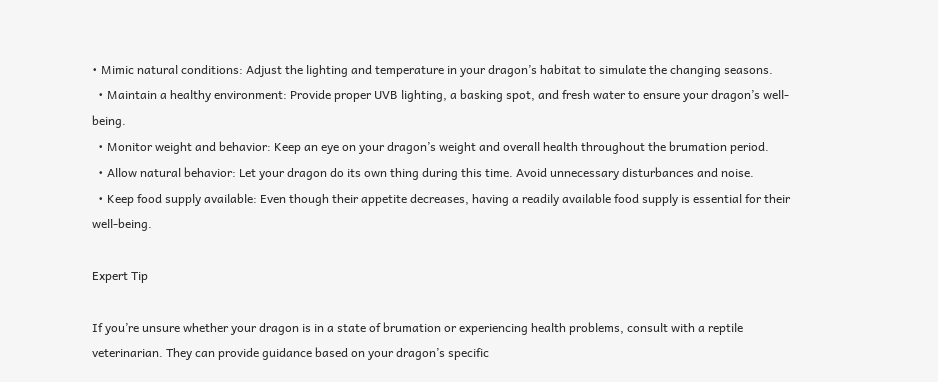• Mimic natural conditions: Adjust the lighting and temperature in your dragon’s habitat to simulate the changing seasons.
  • Maintain a healthy environment: Provide proper UVB lighting, a basking spot, and fresh water to ensure your dragon’s well-being.
  • Monitor weight and behavior: Keep an eye on your dragon’s weight and overall health throughout the brumation period.
  • Allow natural behavior: Let your dragon do its own thing during this time. Avoid unnecessary disturbances and noise.
  • Keep food supply available: Even though their appetite decreases, having a readily available food supply is essential for their well-being.

Expert Tip

If you’re unsure whether your dragon is in a state of brumation or experiencing health problems, consult with a reptile veterinarian. They can provide guidance based on your dragon’s specific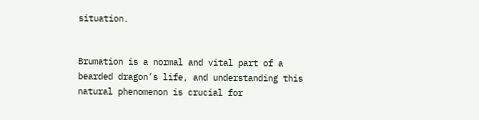situation.


Brumation is a normal and vital part of a bearded dragon’s life, and understanding this natural phenomenon is crucial for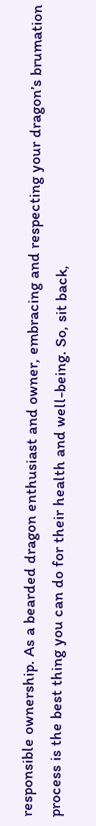responsible ownership. As a bearded dragon enthusiast and owner, embracing and respecting your dragon’s brumation process is the best thing you can do for their health and well-being. So, sit back,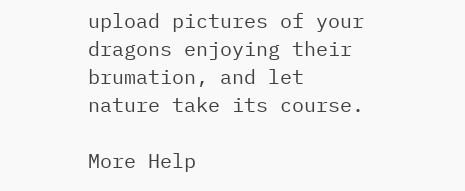upload pictures of your dragons enjoying their brumation, and let nature take its course.

More Help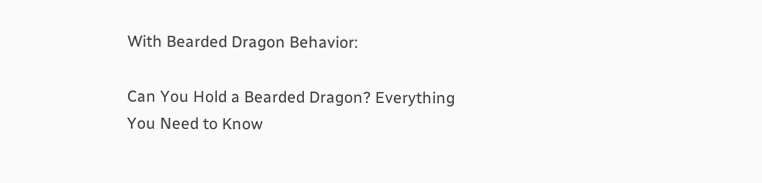With Bearded Dragon Behavior:

Can You Hold a Bearded Dragon? Everything You Need to Know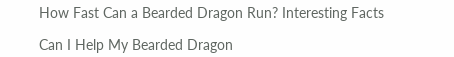How Fast Can a Bearded Dragon Run? Interesting Facts

Can I Help My Bearded Dragon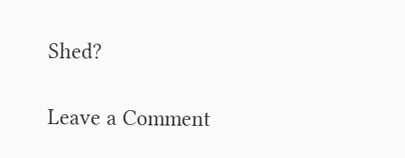Shed?

Leave a Comment